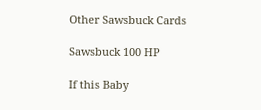Other Sawsbuck Cards

Sawsbuck 100 HP

If this Baby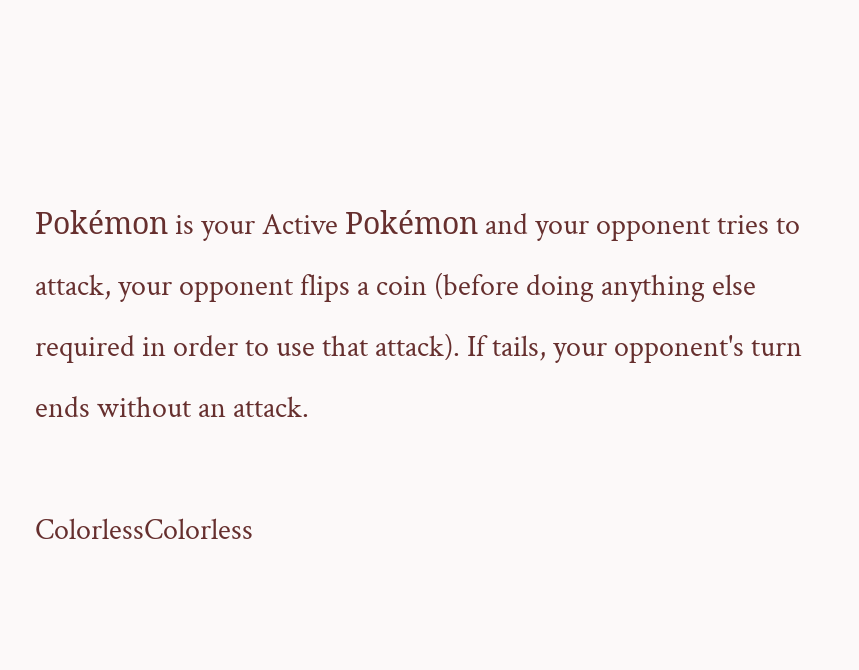Pokémon is your Active Pokémon and your opponent tries to attack, your opponent flips a coin (before doing anything else required in order to use that attack). If tails, your opponent's turn ends without an attack.

ColorlessColorless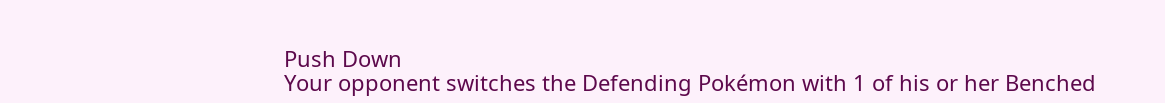Push Down
Your opponent switches the Defending Pokémon with 1 of his or her Benched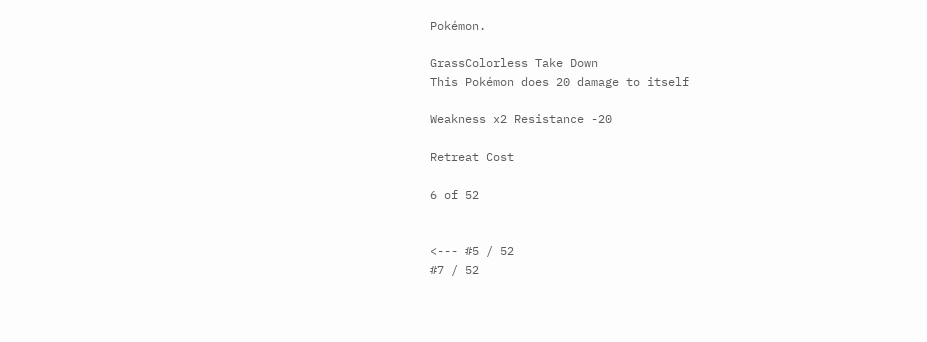Pokémon.

GrassColorless Take Down
This Pokémon does 20 damage to itself

Weakness x2 Resistance -20

Retreat Cost

6 of 52


<--- #5 / 52
#7 / 52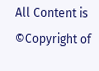All Content is ©Copyright of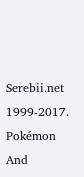Serebii.net 1999-2017.
Pokémon And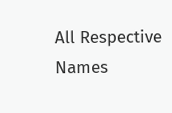All Respective Names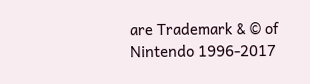are Trademark & © of Nintendo 1996-2017